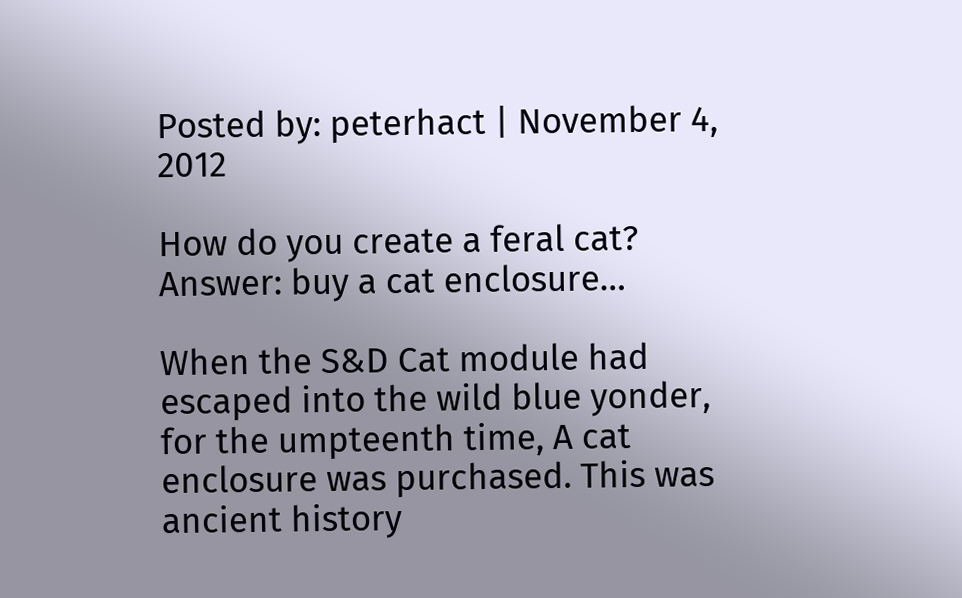Posted by: peterhact | November 4, 2012

How do you create a feral cat? Answer: buy a cat enclosure…

When the S&D Cat module had escaped into the wild blue yonder, for the umpteenth time, A cat enclosure was purchased. This was ancient history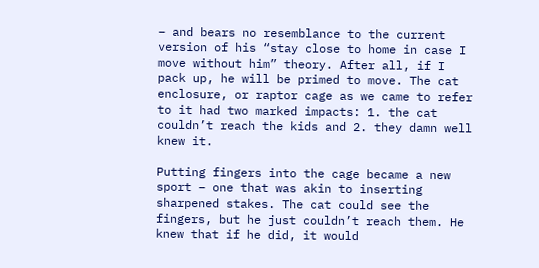– and bears no resemblance to the current version of his “stay close to home in case I move without him” theory. After all, if I pack up, he will be primed to move. The cat enclosure, or raptor cage as we came to refer to it had two marked impacts: 1. the cat couldn’t reach the kids and 2. they damn well knew it.

Putting fingers into the cage became a new sport – one that was akin to inserting sharpened stakes. The cat could see the fingers, but he just couldn’t reach them. He knew that if he did, it would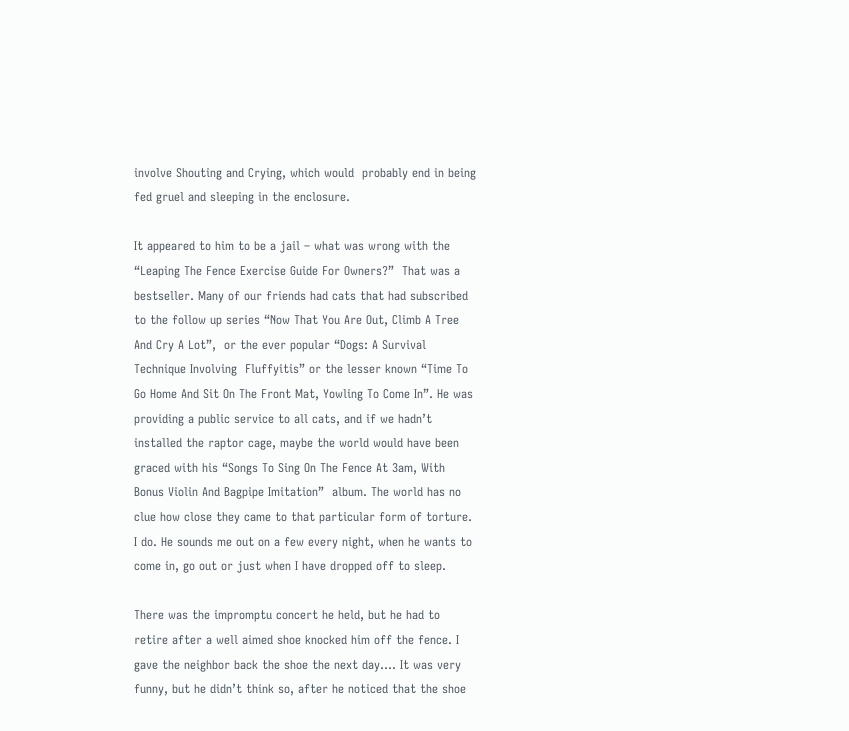involve Shouting and Crying, which would  probably end in being fed gruel and sleeping in the enclosure.

It appeared to him to be a jail – what was wrong with the “Leaping The Fence Exercise Guide For Owners?”  That was a bestseller. Many of our friends had cats that had subscribed to the follow up series “Now That You Are Out, Climb A Tree And Cry A Lot”,  or the ever popular “Dogs: A Survival Technique Involving  Fluffyitis” or the lesser known “Time To Go Home And Sit On The Front Mat, Yowling To Come In”. He was providing a public service to all cats, and if we hadn’t installed the raptor cage, maybe the world would have been graced with his “Songs To Sing On The Fence At 3am, With Bonus Violin And Bagpipe Imitation”  album. The world has no clue how close they came to that particular form of torture. I do. He sounds me out on a few every night, when he wants to come in, go out or just when I have dropped off to sleep.

There was the impromptu concert he held, but he had to retire after a well aimed shoe knocked him off the fence. I gave the neighbor back the shoe the next day…. It was very funny, but he didn’t think so, after he noticed that the shoe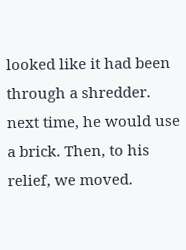looked like it had been through a shredder. next time, he would use a brick. Then, to his relief, we moved.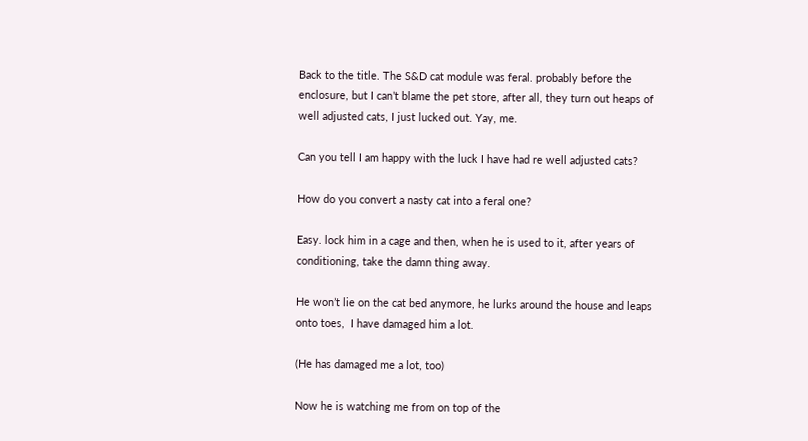Back to the title. The S&D cat module was feral. probably before the enclosure, but I can’t blame the pet store, after all, they turn out heaps of well adjusted cats, I just lucked out. Yay, me.

Can you tell I am happy with the luck I have had re well adjusted cats?

How do you convert a nasty cat into a feral one?

Easy. lock him in a cage and then, when he is used to it, after years of conditioning, take the damn thing away.

He won’t lie on the cat bed anymore, he lurks around the house and leaps onto toes,  I have damaged him a lot.

(He has damaged me a lot, too)

Now he is watching me from on top of the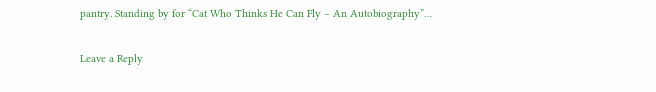pantry. Standing by for “Cat Who Thinks He Can Fly – An Autobiography”…

Leave a Reply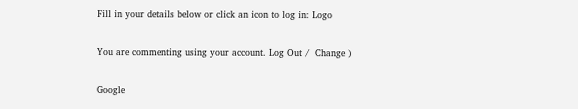Fill in your details below or click an icon to log in: Logo

You are commenting using your account. Log Out /  Change )

Google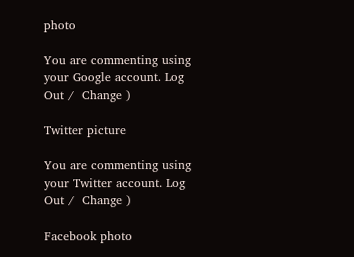photo

You are commenting using your Google account. Log Out /  Change )

Twitter picture

You are commenting using your Twitter account. Log Out /  Change )

Facebook photo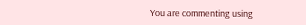You are commenting using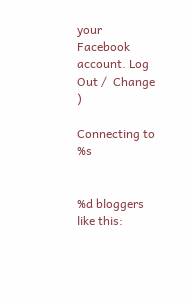your Facebook account. Log Out /  Change )

Connecting to %s


%d bloggers like this: